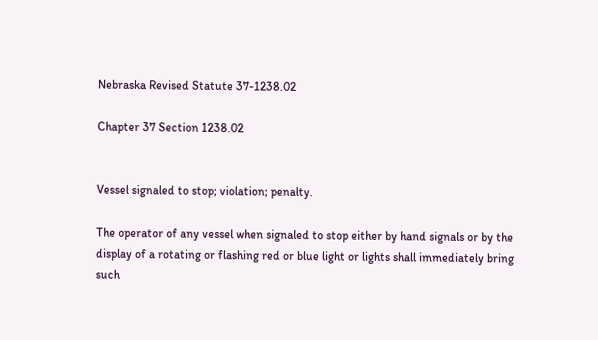Nebraska Revised Statute 37-1238.02

Chapter 37 Section 1238.02


Vessel signaled to stop; violation; penalty.

The operator of any vessel when signaled to stop either by hand signals or by the display of a rotating or flashing red or blue light or lights shall immediately bring such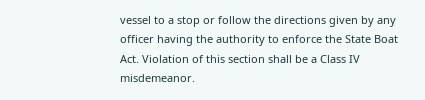vessel to a stop or follow the directions given by any officer having the authority to enforce the State Boat Act. Violation of this section shall be a Class IV misdemeanor.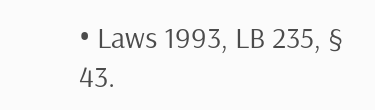• Laws 1993, LB 235, § 43.